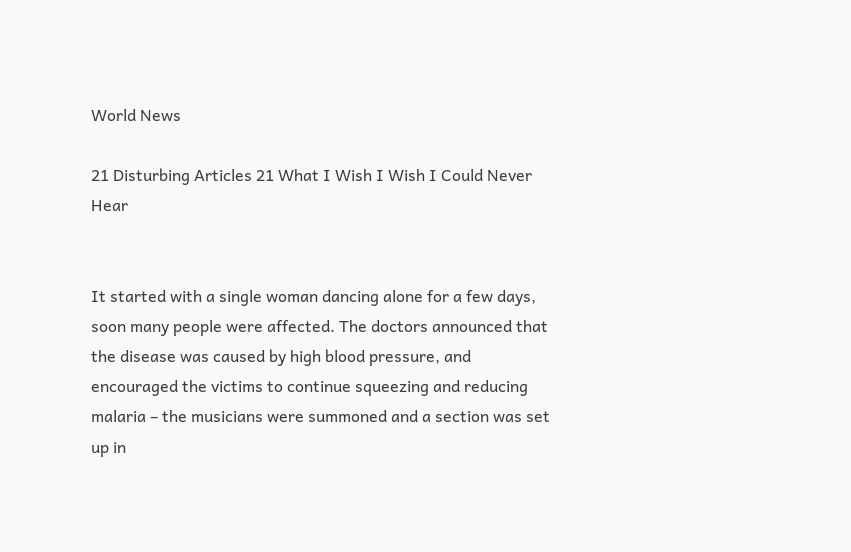World News

21 Disturbing Articles 21 What I Wish I Wish I Could Never Hear


It started with a single woman dancing alone for a few days, soon many people were affected. The doctors announced that the disease was caused by high blood pressure, and encouraged the victims to continue squeezing and reducing malaria – the musicians were summoned and a section was set up in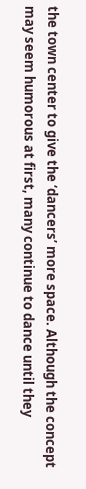the town center to give the ‘dancers’ more space. Although the concept may seem humorous at first, many continue to dance until they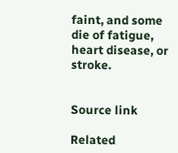faint, and some die of fatigue, heart disease, or stroke.


Source link

Related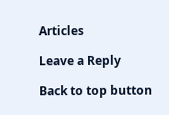Articles

Leave a Reply

Back to top button